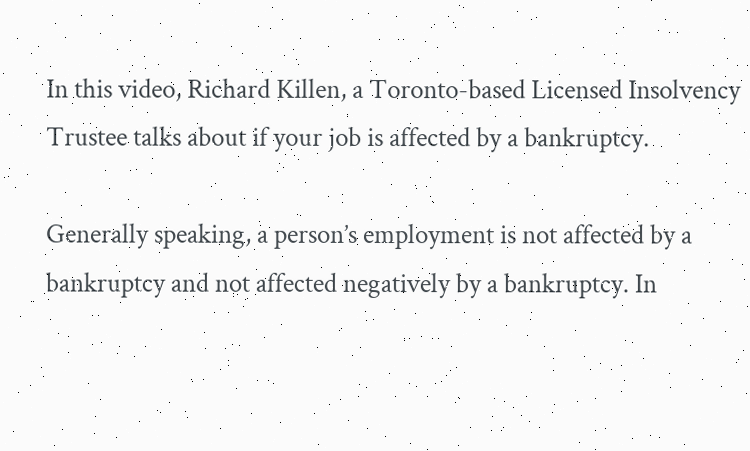In this video, Richard Killen, a Toronto-based Licensed Insolvency Trustee talks about if your job is affected by a bankruptcy.

Generally speaking, a person’s employment is not affected by a bankruptcy and not affected negatively by a bankruptcy. In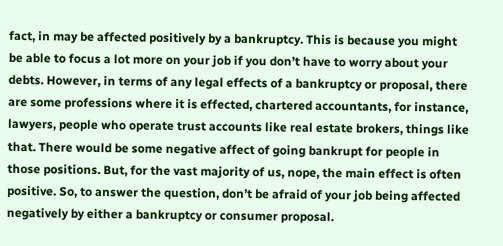fact, in may be affected positively by a bankruptcy. This is because you might be able to focus a lot more on your job if you don’t have to worry about your debts. However, in terms of any legal effects of a bankruptcy or proposal, there are some professions where it is effected, chartered accountants, for instance, lawyers, people who operate trust accounts like real estate brokers, things like that. There would be some negative affect of going bankrupt for people in those positions. But, for the vast majority of us, nope, the main effect is often positive. So, to answer the question, don’t be afraid of your job being affected negatively by either a bankruptcy or consumer proposal.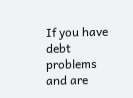If you have debt problems and are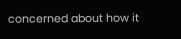concerned about how it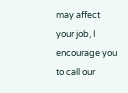may affect your job, I encourage you to call our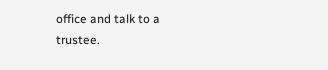office and talk to a trustee.